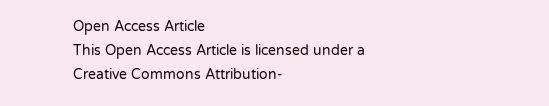Open Access Article
This Open Access Article is licensed under a Creative Commons Attribution-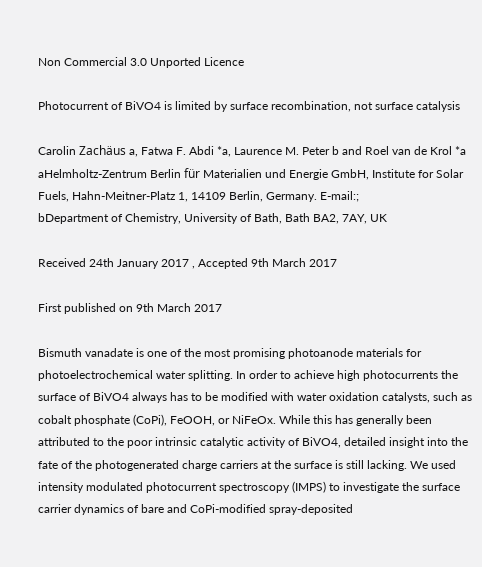Non Commercial 3.0 Unported Licence

Photocurrent of BiVO4 is limited by surface recombination, not surface catalysis

Carolin Zachäus a, Fatwa F. Abdi *a, Laurence M. Peter b and Roel van de Krol *a
aHelmholtz-Zentrum Berlin für Materialien und Energie GmbH, Institute for Solar Fuels, Hahn-Meitner-Platz 1, 14109 Berlin, Germany. E-mail:;
bDepartment of Chemistry, University of Bath, Bath BA2, 7AY, UK

Received 24th January 2017 , Accepted 9th March 2017

First published on 9th March 2017

Bismuth vanadate is one of the most promising photoanode materials for photoelectrochemical water splitting. In order to achieve high photocurrents the surface of BiVO4 always has to be modified with water oxidation catalysts, such as cobalt phosphate (CoPi), FeOOH, or NiFeOx. While this has generally been attributed to the poor intrinsic catalytic activity of BiVO4, detailed insight into the fate of the photogenerated charge carriers at the surface is still lacking. We used intensity modulated photocurrent spectroscopy (IMPS) to investigate the surface carrier dynamics of bare and CoPi-modified spray-deposited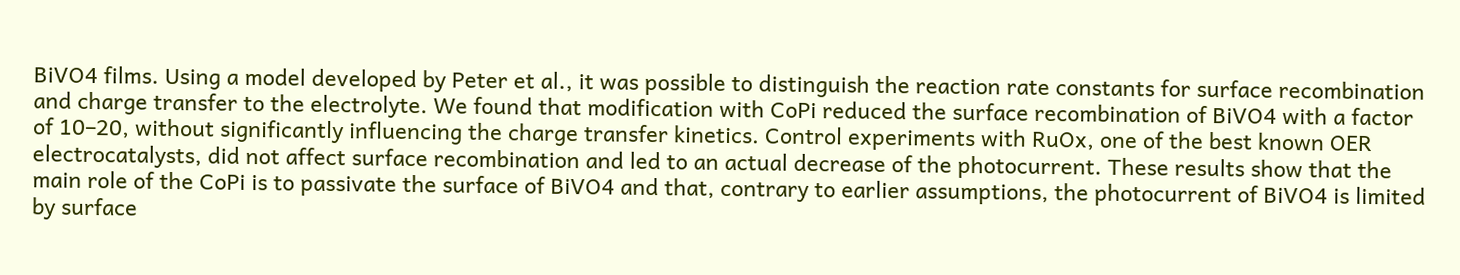BiVO4 films. Using a model developed by Peter et al., it was possible to distinguish the reaction rate constants for surface recombination and charge transfer to the electrolyte. We found that modification with CoPi reduced the surface recombination of BiVO4 with a factor of 10–20, without significantly influencing the charge transfer kinetics. Control experiments with RuOx, one of the best known OER electrocatalysts, did not affect surface recombination and led to an actual decrease of the photocurrent. These results show that the main role of the CoPi is to passivate the surface of BiVO4 and that, contrary to earlier assumptions, the photocurrent of BiVO4 is limited by surface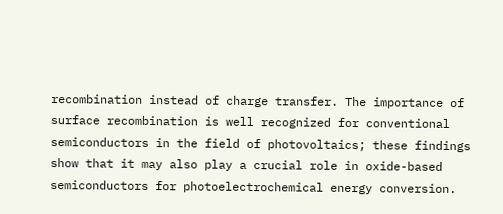recombination instead of charge transfer. The importance of surface recombination is well recognized for conventional semiconductors in the field of photovoltaics; these findings show that it may also play a crucial role in oxide-based semiconductors for photoelectrochemical energy conversion.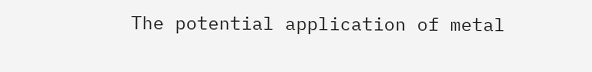The potential application of metal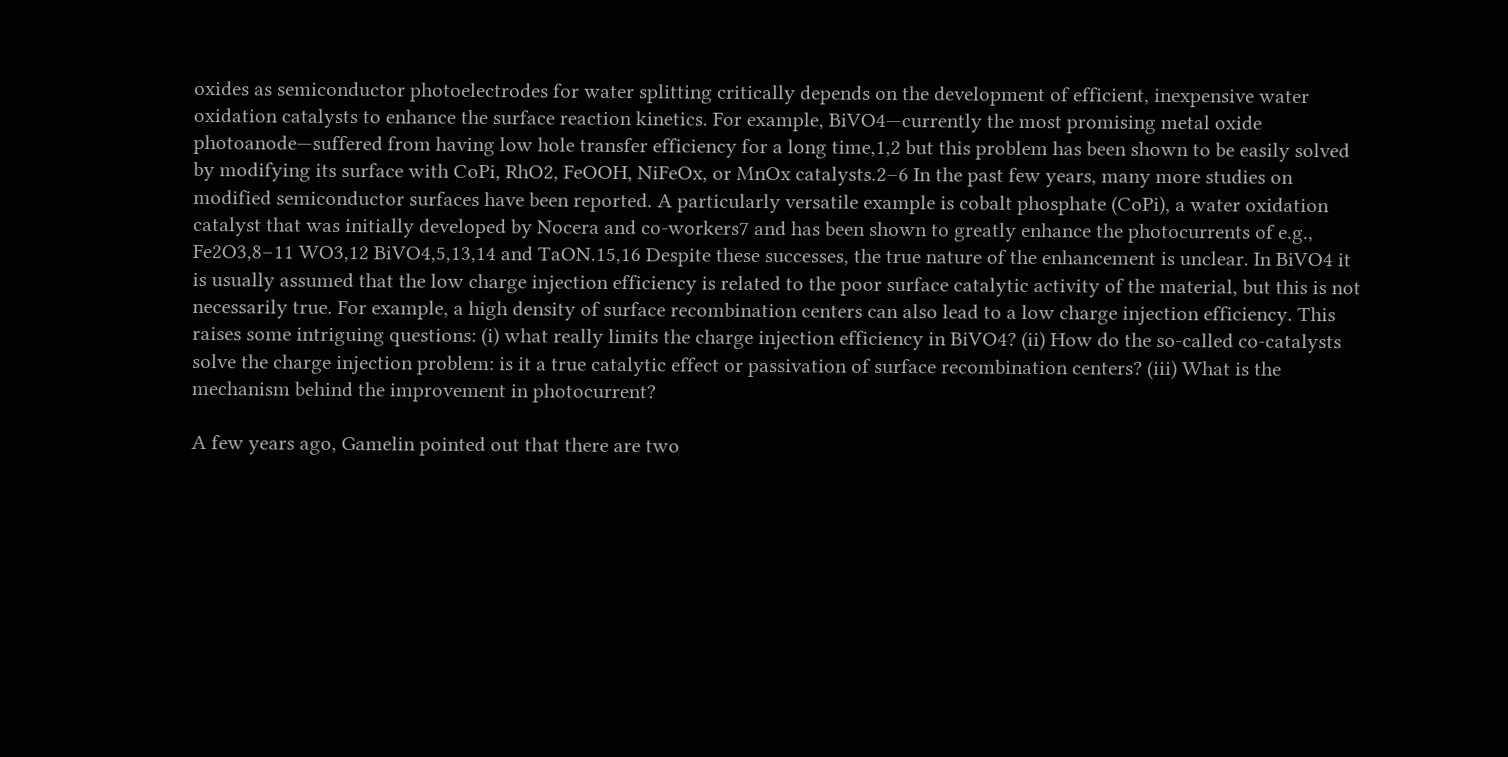oxides as semiconductor photoelectrodes for water splitting critically depends on the development of efficient, inexpensive water oxidation catalysts to enhance the surface reaction kinetics. For example, BiVO4—currently the most promising metal oxide photoanode—suffered from having low hole transfer efficiency for a long time,1,2 but this problem has been shown to be easily solved by modifying its surface with CoPi, RhO2, FeOOH, NiFeOx, or MnOx catalysts.2–6 In the past few years, many more studies on modified semiconductor surfaces have been reported. A particularly versatile example is cobalt phosphate (CoPi), a water oxidation catalyst that was initially developed by Nocera and co-workers7 and has been shown to greatly enhance the photocurrents of e.g., Fe2O3,8–11 WO3,12 BiVO4,5,13,14 and TaON.15,16 Despite these successes, the true nature of the enhancement is unclear. In BiVO4 it is usually assumed that the low charge injection efficiency is related to the poor surface catalytic activity of the material, but this is not necessarily true. For example, a high density of surface recombination centers can also lead to a low charge injection efficiency. This raises some intriguing questions: (i) what really limits the charge injection efficiency in BiVO4? (ii) How do the so-called co-catalysts solve the charge injection problem: is it a true catalytic effect or passivation of surface recombination centers? (iii) What is the mechanism behind the improvement in photocurrent?

A few years ago, Gamelin pointed out that there are two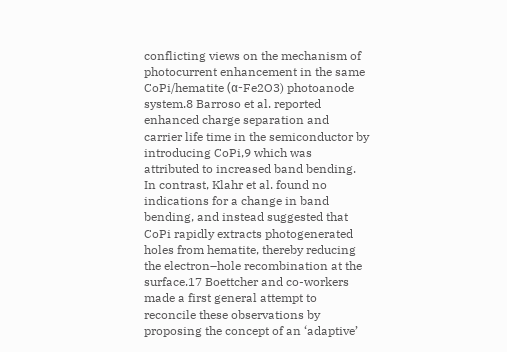conflicting views on the mechanism of photocurrent enhancement in the same CoPi/hematite (α-Fe2O3) photoanode system.8 Barroso et al. reported enhanced charge separation and carrier life time in the semiconductor by introducing CoPi,9 which was attributed to increased band bending. In contrast, Klahr et al. found no indications for a change in band bending, and instead suggested that CoPi rapidly extracts photogenerated holes from hematite, thereby reducing the electron–hole recombination at the surface.17 Boettcher and co-workers made a first general attempt to reconcile these observations by proposing the concept of an ‘adaptive’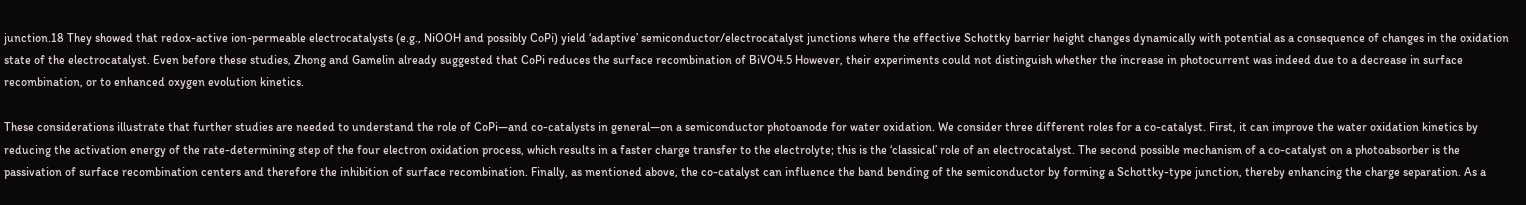junction.18 They showed that redox-active ion-permeable electrocatalysts (e.g., NiOOH and possibly CoPi) yield ‘adaptive’ semiconductor/electrocatalyst junctions where the effective Schottky barrier height changes dynamically with potential as a consequence of changes in the oxidation state of the electrocatalyst. Even before these studies, Zhong and Gamelin already suggested that CoPi reduces the surface recombination of BiVO4.5 However, their experiments could not distinguish whether the increase in photocurrent was indeed due to a decrease in surface recombination, or to enhanced oxygen evolution kinetics.

These considerations illustrate that further studies are needed to understand the role of CoPi—and co-catalysts in general—on a semiconductor photoanode for water oxidation. We consider three different roles for a co-catalyst. First, it can improve the water oxidation kinetics by reducing the activation energy of the rate-determining step of the four electron oxidation process, which results in a faster charge transfer to the electrolyte; this is the ‘classical’ role of an electrocatalyst. The second possible mechanism of a co-catalyst on a photoabsorber is the passivation of surface recombination centers and therefore the inhibition of surface recombination. Finally, as mentioned above, the co-catalyst can influence the band bending of the semiconductor by forming a Schottky-type junction, thereby enhancing the charge separation. As a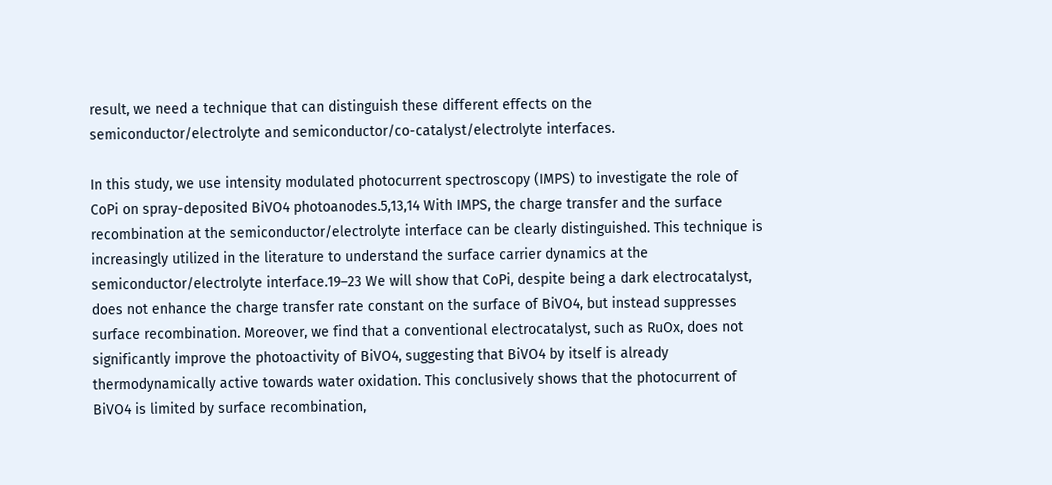result, we need a technique that can distinguish these different effects on the semiconductor/electrolyte and semiconductor/co-catalyst/electrolyte interfaces.

In this study, we use intensity modulated photocurrent spectroscopy (IMPS) to investigate the role of CoPi on spray-deposited BiVO4 photoanodes.5,13,14 With IMPS, the charge transfer and the surface recombination at the semiconductor/electrolyte interface can be clearly distinguished. This technique is increasingly utilized in the literature to understand the surface carrier dynamics at the semiconductor/electrolyte interface.19–23 We will show that CoPi, despite being a dark electrocatalyst, does not enhance the charge transfer rate constant on the surface of BiVO4, but instead suppresses surface recombination. Moreover, we find that a conventional electrocatalyst, such as RuOx, does not significantly improve the photoactivity of BiVO4, suggesting that BiVO4 by itself is already thermodynamically active towards water oxidation. This conclusively shows that the photocurrent of BiVO4 is limited by surface recombination,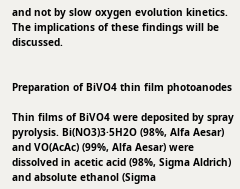and not by slow oxygen evolution kinetics. The implications of these findings will be discussed.


Preparation of BiVO4 thin film photoanodes

Thin films of BiVO4 were deposited by spray pyrolysis. Bi(NO3)3·5H2O (98%, Alfa Aesar) and VO(AcAc) (99%, Alfa Aesar) were dissolved in acetic acid (98%, Sigma Aldrich) and absolute ethanol (Sigma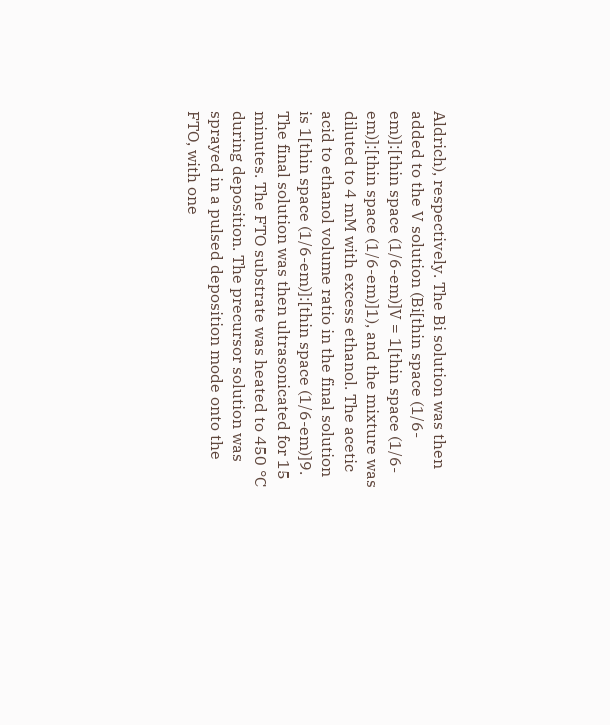Aldrich), respectively. The Bi solution was then added to the V solution (Bi[thin space (1/6-em)]:[thin space (1/6-em)]V = 1[thin space (1/6-em)]:[thin space (1/6-em)]1), and the mixture was diluted to 4 mM with excess ethanol. The acetic acid to ethanol volume ratio in the final solution is 1[thin space (1/6-em)]:[thin space (1/6-em)]9. The final solution was then ultrasonicated for 15 minutes. The FTO substrate was heated to 450 °C during deposition. The precursor solution was sprayed in a pulsed deposition mode onto the FTO, with one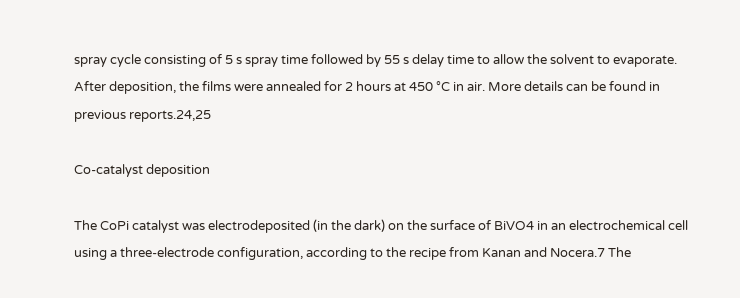spray cycle consisting of 5 s spray time followed by 55 s delay time to allow the solvent to evaporate. After deposition, the films were annealed for 2 hours at 450 °C in air. More details can be found in previous reports.24,25

Co-catalyst deposition

The CoPi catalyst was electrodeposited (in the dark) on the surface of BiVO4 in an electrochemical cell using a three-electrode configuration, according to the recipe from Kanan and Nocera.7 The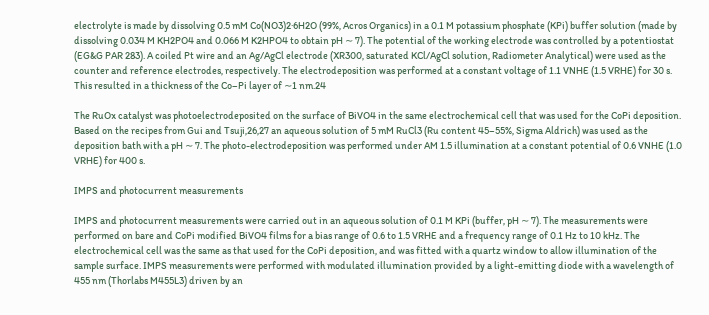electrolyte is made by dissolving 0.5 mM Co(NO3)2·6H2O (99%, Acros Organics) in a 0.1 M potassium phosphate (KPi) buffer solution (made by dissolving 0.034 M KH2PO4 and 0.066 M K2HPO4 to obtain pH ∼ 7). The potential of the working electrode was controlled by a potentiostat (EG&G PAR 283). A coiled Pt wire and an Ag/AgCl electrode (XR300, saturated KCl/AgCl solution, Radiometer Analytical) were used as the counter and reference electrodes, respectively. The electrodeposition was performed at a constant voltage of 1.1 VNHE (1.5 VRHE) for 30 s. This resulted in a thickness of the Co–Pi layer of ∼1 nm.24

The RuOx catalyst was photoelectrodeposited on the surface of BiVO4 in the same electrochemical cell that was used for the CoPi deposition. Based on the recipes from Gui and Tsuji,26,27 an aqueous solution of 5 mM RuCl3 (Ru content 45–55%, Sigma Aldrich) was used as the deposition bath with a pH ∼ 7. The photo-electrodeposition was performed under AM 1.5 illumination at a constant potential of 0.6 VNHE (1.0 VRHE) for 400 s.

IMPS and photocurrent measurements

IMPS and photocurrent measurements were carried out in an aqueous solution of 0.1 M KPi (buffer, pH ∼ 7). The measurements were performed on bare and CoPi modified BiVO4 films for a bias range of 0.6 to 1.5 VRHE and a frequency range of 0.1 Hz to 10 kHz. The electrochemical cell was the same as that used for the CoPi deposition, and was fitted with a quartz window to allow illumination of the sample surface. IMPS measurements were performed with modulated illumination provided by a light-emitting diode with a wavelength of 455 nm (Thorlabs M455L3) driven by an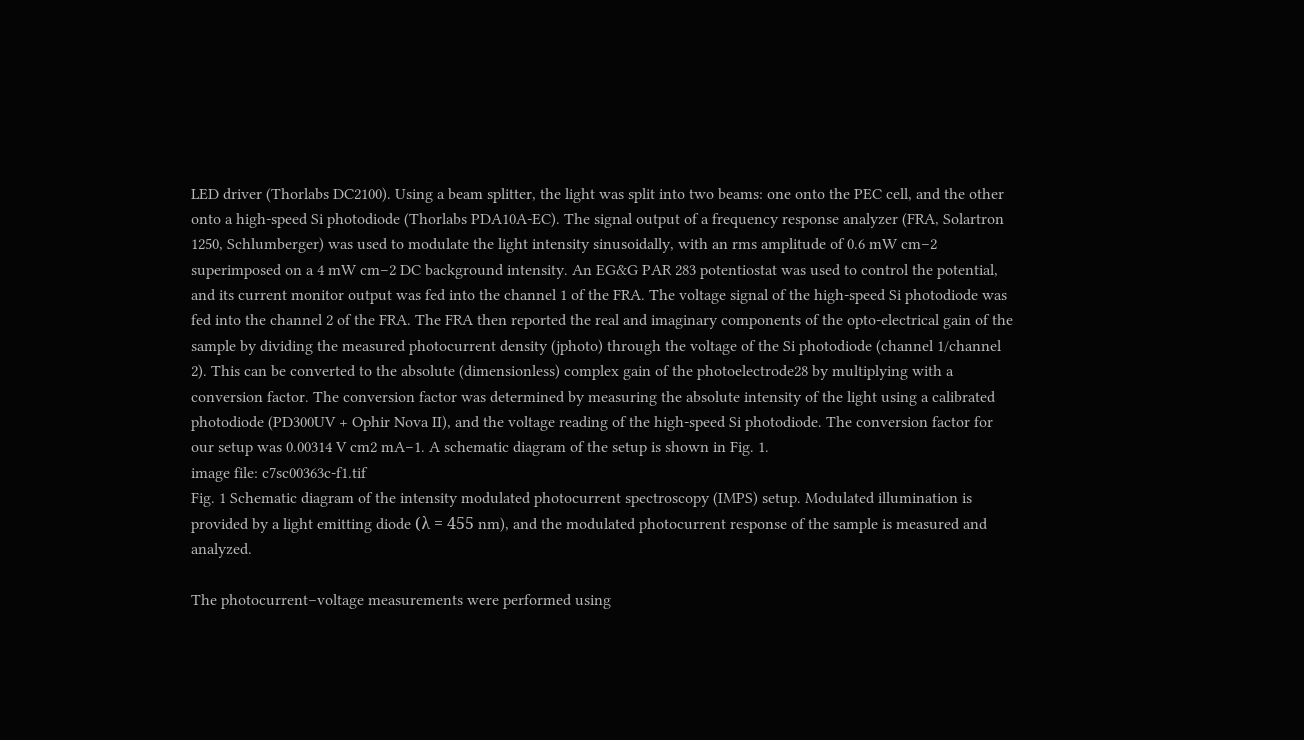LED driver (Thorlabs DC2100). Using a beam splitter, the light was split into two beams: one onto the PEC cell, and the other onto a high-speed Si photodiode (Thorlabs PDA10A-EC). The signal output of a frequency response analyzer (FRA, Solartron 1250, Schlumberger) was used to modulate the light intensity sinusoidally, with an rms amplitude of 0.6 mW cm−2 superimposed on a 4 mW cm−2 DC background intensity. An EG&G PAR 283 potentiostat was used to control the potential, and its current monitor output was fed into the channel 1 of the FRA. The voltage signal of the high-speed Si photodiode was fed into the channel 2 of the FRA. The FRA then reported the real and imaginary components of the opto-electrical gain of the sample by dividing the measured photocurrent density (jphoto) through the voltage of the Si photodiode (channel 1/channel 2). This can be converted to the absolute (dimensionless) complex gain of the photoelectrode28 by multiplying with a conversion factor. The conversion factor was determined by measuring the absolute intensity of the light using a calibrated photodiode (PD300UV + Ophir Nova II), and the voltage reading of the high-speed Si photodiode. The conversion factor for our setup was 0.00314 V cm2 mA−1. A schematic diagram of the setup is shown in Fig. 1.
image file: c7sc00363c-f1.tif
Fig. 1 Schematic diagram of the intensity modulated photocurrent spectroscopy (IMPS) setup. Modulated illumination is provided by a light emitting diode (λ = 455 nm), and the modulated photocurrent response of the sample is measured and analyzed.

The photocurrent–voltage measurements were performed using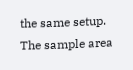the same setup. The sample area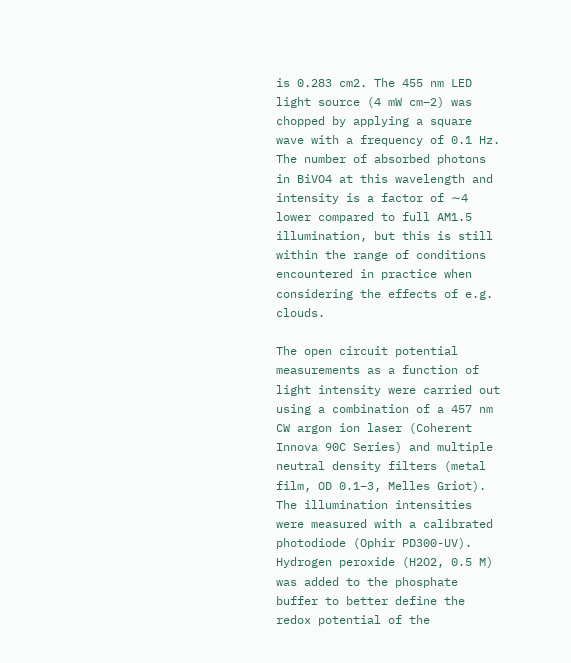is 0.283 cm2. The 455 nm LED light source (4 mW cm−2) was chopped by applying a square wave with a frequency of 0.1 Hz. The number of absorbed photons in BiVO4 at this wavelength and intensity is a factor of ∼4 lower compared to full AM1.5 illumination, but this is still within the range of conditions encountered in practice when considering the effects of e.g. clouds.

The open circuit potential measurements as a function of light intensity were carried out using a combination of a 457 nm CW argon ion laser (Coherent Innova 90C Series) and multiple neutral density filters (metal film, OD 0.1–3, Melles Griot). The illumination intensities were measured with a calibrated photodiode (Ophir PD300-UV). Hydrogen peroxide (H2O2, 0.5 M) was added to the phosphate buffer to better define the redox potential of the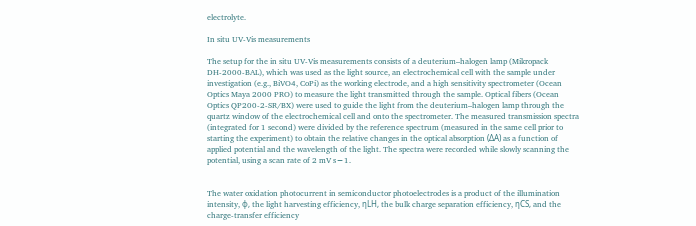electrolyte.

In situ UV-Vis measurements

The setup for the in situ UV-Vis measurements consists of a deuterium–halogen lamp (Mikropack DH-2000-BAL), which was used as the light source, an electrochemical cell with the sample under investigation (e.g., BiVO4, CoPi) as the working electrode, and a high sensitivity spectrometer (Ocean Optics Maya 2000 PRO) to measure the light transmitted through the sample. Optical fibers (Ocean Optics QP200-2-SR/BX) were used to guide the light from the deuterium–halogen lamp through the quartz window of the electrochemical cell and onto the spectrometer. The measured transmission spectra (integrated for 1 second) were divided by the reference spectrum (measured in the same cell prior to starting the experiment) to obtain the relative changes in the optical absorption (ΔA) as a function of applied potential and the wavelength of the light. The spectra were recorded while slowly scanning the potential, using a scan rate of 2 mV s−1.


The water oxidation photocurrent in semiconductor photoelectrodes is a product of the illumination intensity, φ, the light harvesting efficiency, ηLH, the bulk charge separation efficiency, ηCS, and the charge-transfer efficiency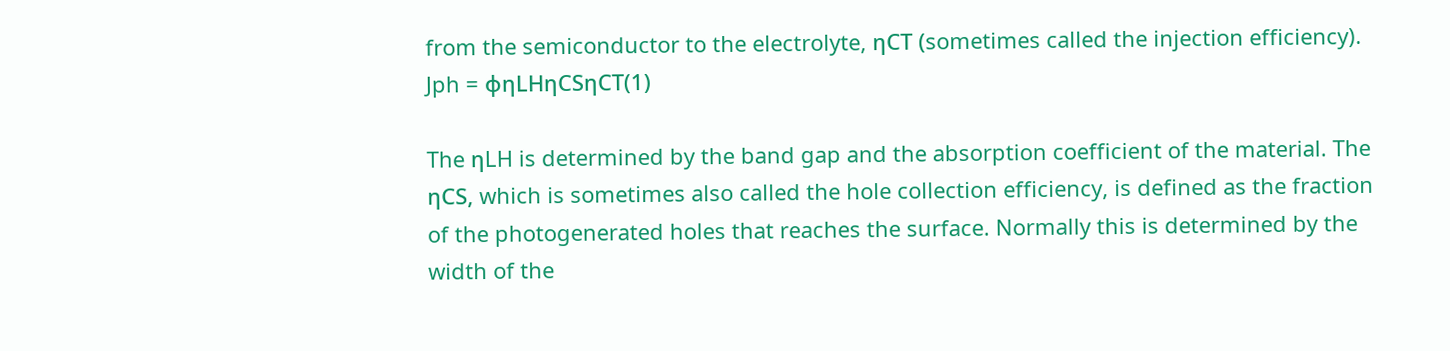from the semiconductor to the electrolyte, ηCT (sometimes called the injection efficiency).
Jph = φηLHηCSηCT(1)

The ηLH is determined by the band gap and the absorption coefficient of the material. The ηCS, which is sometimes also called the hole collection efficiency, is defined as the fraction of the photogenerated holes that reaches the surface. Normally this is determined by the width of the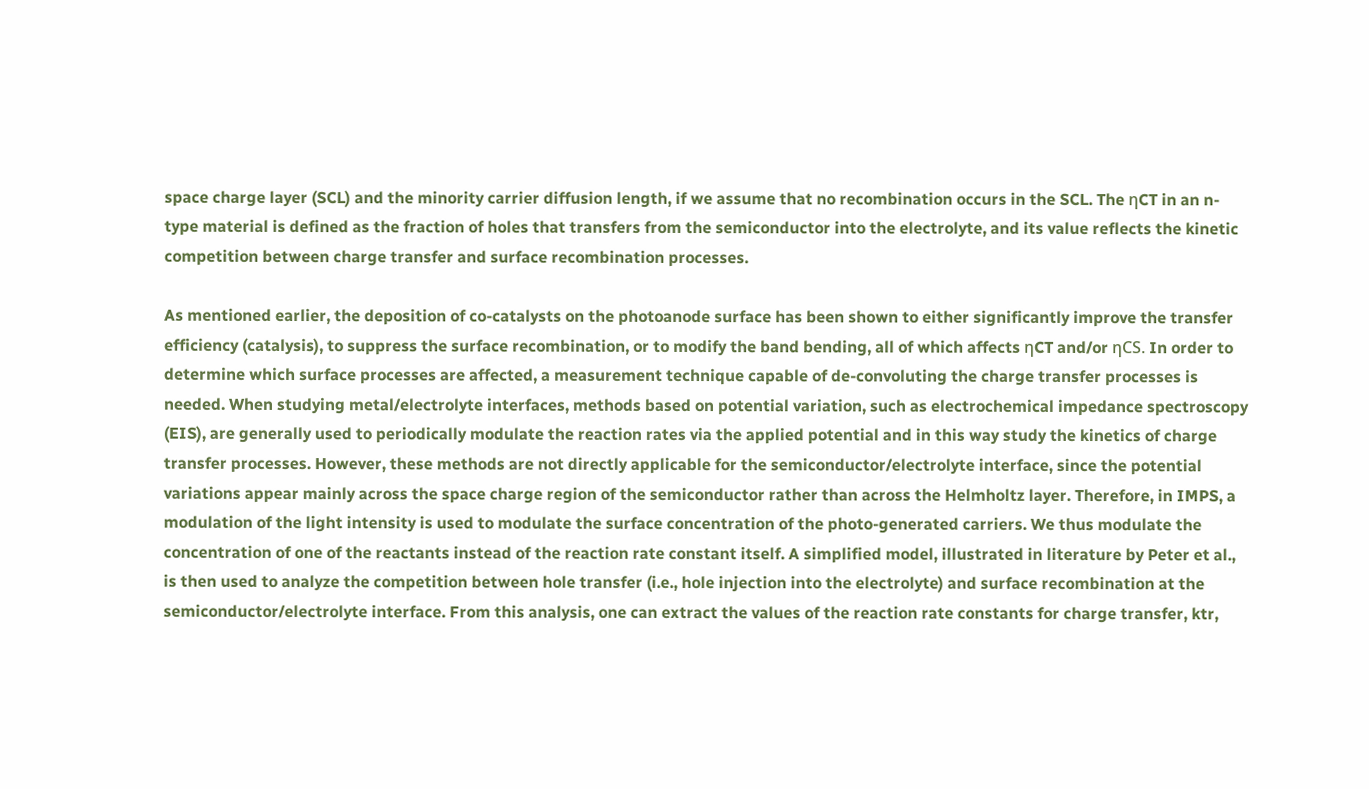space charge layer (SCL) and the minority carrier diffusion length, if we assume that no recombination occurs in the SCL. The ηCT in an n-type material is defined as the fraction of holes that transfers from the semiconductor into the electrolyte, and its value reflects the kinetic competition between charge transfer and surface recombination processes.

As mentioned earlier, the deposition of co-catalysts on the photoanode surface has been shown to either significantly improve the transfer efficiency (catalysis), to suppress the surface recombination, or to modify the band bending, all of which affects ηCT and/or ηCS. In order to determine which surface processes are affected, a measurement technique capable of de-convoluting the charge transfer processes is needed. When studying metal/electrolyte interfaces, methods based on potential variation, such as electrochemical impedance spectroscopy (EIS), are generally used to periodically modulate the reaction rates via the applied potential and in this way study the kinetics of charge transfer processes. However, these methods are not directly applicable for the semiconductor/electrolyte interface, since the potential variations appear mainly across the space charge region of the semiconductor rather than across the Helmholtz layer. Therefore, in IMPS, a modulation of the light intensity is used to modulate the surface concentration of the photo-generated carriers. We thus modulate the concentration of one of the reactants instead of the reaction rate constant itself. A simplified model, illustrated in literature by Peter et al., is then used to analyze the competition between hole transfer (i.e., hole injection into the electrolyte) and surface recombination at the semiconductor/electrolyte interface. From this analysis, one can extract the values of the reaction rate constants for charge transfer, ktr,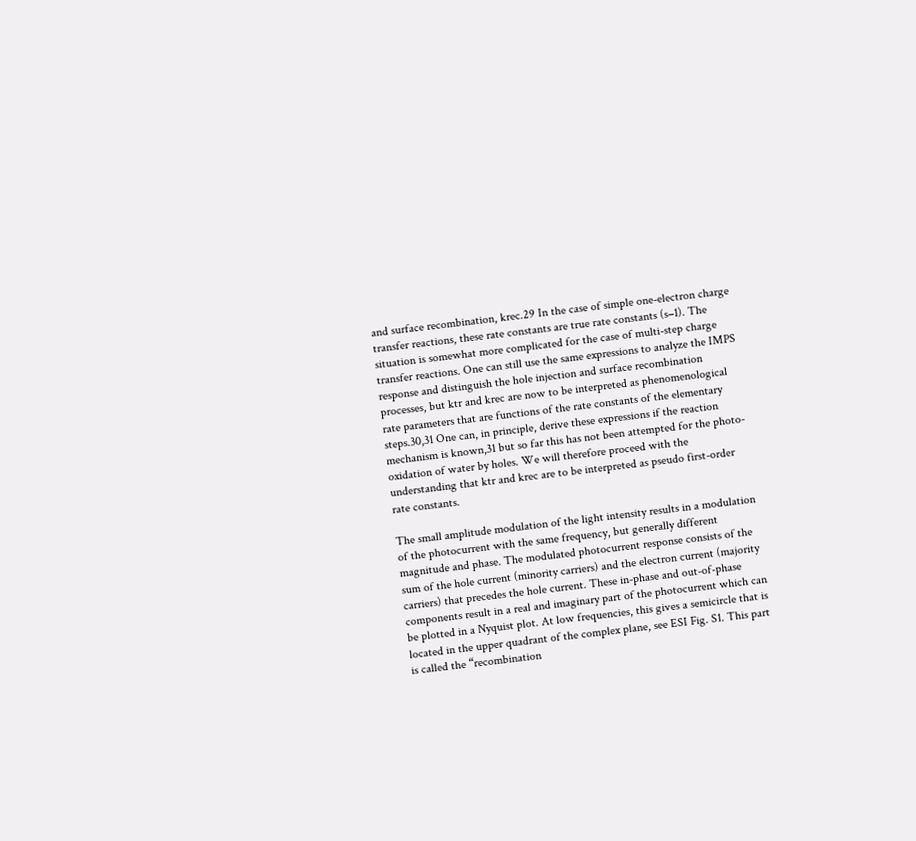and surface recombination, krec.29 In the case of simple one-electron charge transfer reactions, these rate constants are true rate constants (s−1). The situation is somewhat more complicated for the case of multi-step charge transfer reactions. One can still use the same expressions to analyze the IMPS response and distinguish the hole injection and surface recombination processes, but ktr and krec are now to be interpreted as phenomenological rate parameters that are functions of the rate constants of the elementary steps.30,31 One can, in principle, derive these expressions if the reaction mechanism is known,31 but so far this has not been attempted for the photo-oxidation of water by holes. We will therefore proceed with the understanding that ktr and krec are to be interpreted as pseudo first-order rate constants.

The small amplitude modulation of the light intensity results in a modulation of the photocurrent with the same frequency, but generally different magnitude and phase. The modulated photocurrent response consists of the sum of the hole current (minority carriers) and the electron current (majority carriers) that precedes the hole current. These in-phase and out-of-phase components result in a real and imaginary part of the photocurrent which can be plotted in a Nyquist plot. At low frequencies, this gives a semicircle that is located in the upper quadrant of the complex plane, see ESI Fig. S1. This part is called the “recombination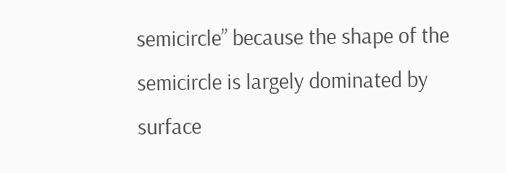semicircle” because the shape of the semicircle is largely dominated by surface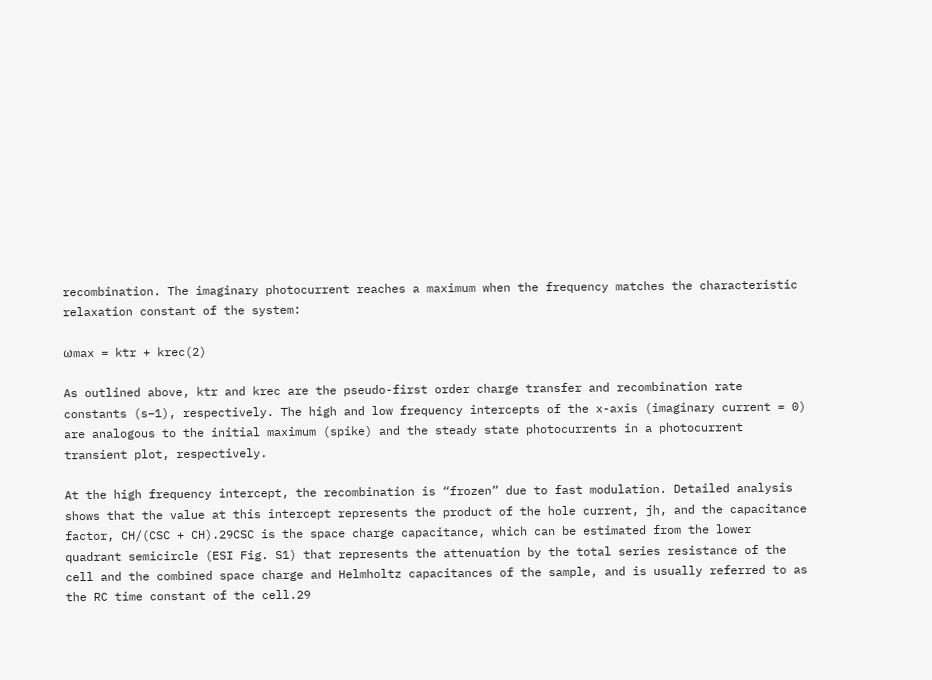recombination. The imaginary photocurrent reaches a maximum when the frequency matches the characteristic relaxation constant of the system:

ωmax = ktr + krec(2)

As outlined above, ktr and krec are the pseudo-first order charge transfer and recombination rate constants (s−1), respectively. The high and low frequency intercepts of the x-axis (imaginary current = 0) are analogous to the initial maximum (spike) and the steady state photocurrents in a photocurrent transient plot, respectively.

At the high frequency intercept, the recombination is “frozen” due to fast modulation. Detailed analysis shows that the value at this intercept represents the product of the hole current, jh, and the capacitance factor, CH/(CSC + CH).29CSC is the space charge capacitance, which can be estimated from the lower quadrant semicircle (ESI Fig. S1) that represents the attenuation by the total series resistance of the cell and the combined space charge and Helmholtz capacitances of the sample, and is usually referred to as the RC time constant of the cell.29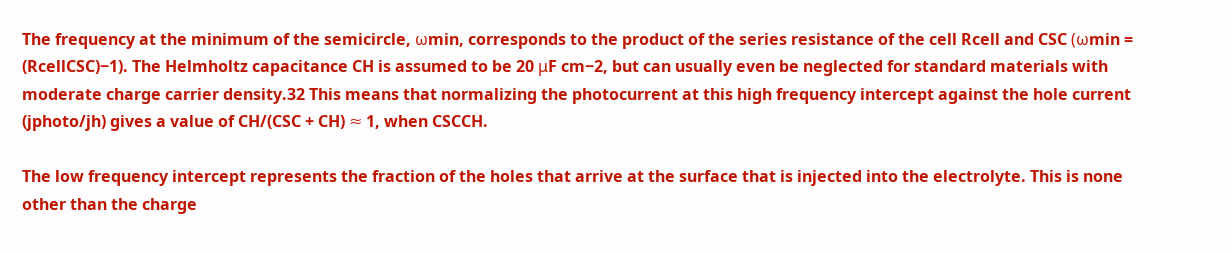The frequency at the minimum of the semicircle, ωmin, corresponds to the product of the series resistance of the cell Rcell and CSC (ωmin = (RcellCSC)−1). The Helmholtz capacitance CH is assumed to be 20 μF cm−2, but can usually even be neglected for standard materials with moderate charge carrier density.32 This means that normalizing the photocurrent at this high frequency intercept against the hole current (jphoto/jh) gives a value of CH/(CSC + CH) ≈ 1, when CSCCH.

The low frequency intercept represents the fraction of the holes that arrive at the surface that is injected into the electrolyte. This is none other than the charge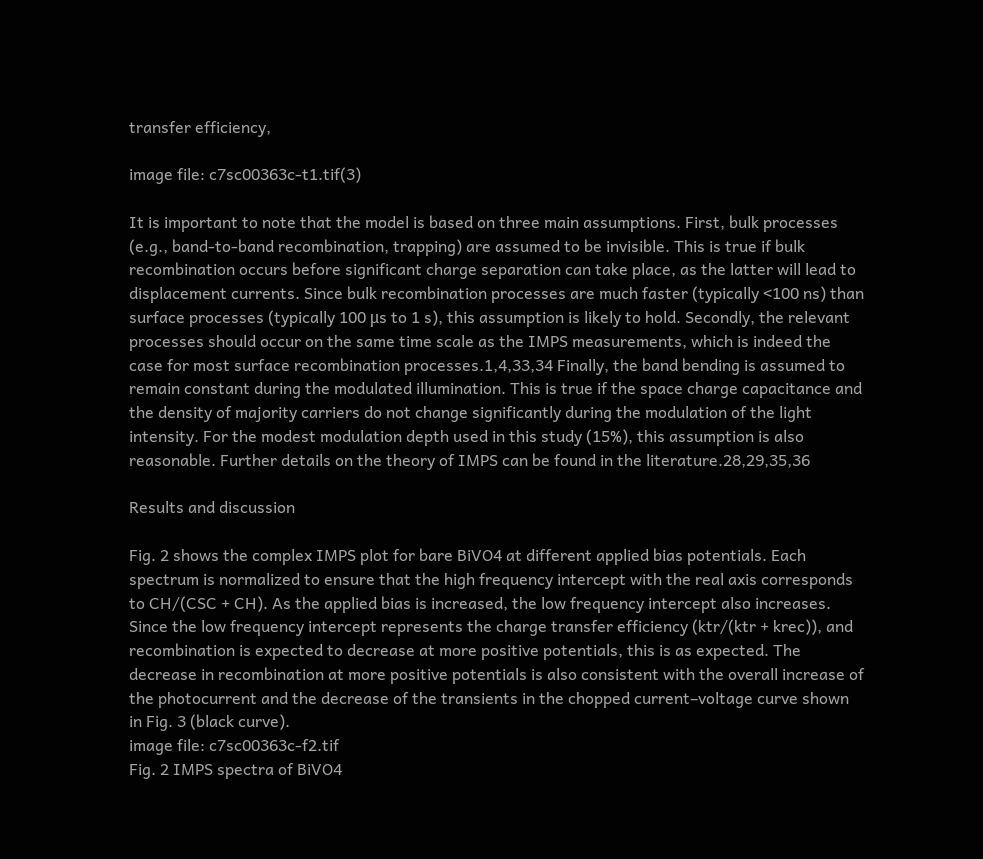transfer efficiency,

image file: c7sc00363c-t1.tif(3)

It is important to note that the model is based on three main assumptions. First, bulk processes (e.g., band-to-band recombination, trapping) are assumed to be invisible. This is true if bulk recombination occurs before significant charge separation can take place, as the latter will lead to displacement currents. Since bulk recombination processes are much faster (typically <100 ns) than surface processes (typically 100 μs to 1 s), this assumption is likely to hold. Secondly, the relevant processes should occur on the same time scale as the IMPS measurements, which is indeed the case for most surface recombination processes.1,4,33,34 Finally, the band bending is assumed to remain constant during the modulated illumination. This is true if the space charge capacitance and the density of majority carriers do not change significantly during the modulation of the light intensity. For the modest modulation depth used in this study (15%), this assumption is also reasonable. Further details on the theory of IMPS can be found in the literature.28,29,35,36

Results and discussion

Fig. 2 shows the complex IMPS plot for bare BiVO4 at different applied bias potentials. Each spectrum is normalized to ensure that the high frequency intercept with the real axis corresponds to CH/(CSC + CH). As the applied bias is increased, the low frequency intercept also increases. Since the low frequency intercept represents the charge transfer efficiency (ktr/(ktr + krec)), and recombination is expected to decrease at more positive potentials, this is as expected. The decrease in recombination at more positive potentials is also consistent with the overall increase of the photocurrent and the decrease of the transients in the chopped current–voltage curve shown in Fig. 3 (black curve).
image file: c7sc00363c-f2.tif
Fig. 2 IMPS spectra of BiVO4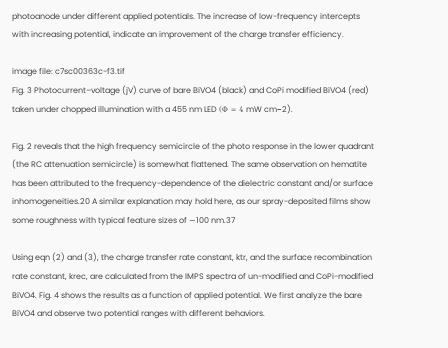photoanode under different applied potentials. The increase of low-frequency intercepts with increasing potential, indicate an improvement of the charge transfer efficiency.

image file: c7sc00363c-f3.tif
Fig. 3 Photocurrent–voltage (jV) curve of bare BiVO4 (black) and CoPi modified BiVO4 (red) taken under chopped illumination with a 455 nm LED (Φ = 4 mW cm−2).

Fig. 2 reveals that the high frequency semicircle of the photo response in the lower quadrant (the RC attenuation semicircle) is somewhat flattened. The same observation on hematite has been attributed to the frequency-dependence of the dielectric constant and/or surface inhomogeneities.20 A similar explanation may hold here, as our spray-deposited films show some roughness with typical feature sizes of ∼100 nm.37

Using eqn (2) and (3), the charge transfer rate constant, ktr, and the surface recombination rate constant, krec, are calculated from the IMPS spectra of un-modified and CoPi-modified BiVO4. Fig. 4 shows the results as a function of applied potential. We first analyze the bare BiVO4 and observe two potential ranges with different behaviors.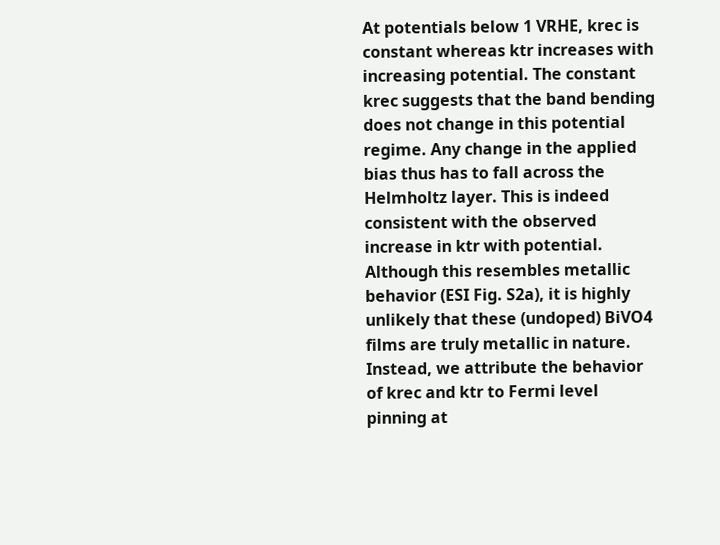At potentials below 1 VRHE, krec is constant whereas ktr increases with increasing potential. The constant krec suggests that the band bending does not change in this potential regime. Any change in the applied bias thus has to fall across the Helmholtz layer. This is indeed consistent with the observed increase in ktr with potential. Although this resembles metallic behavior (ESI Fig. S2a), it is highly unlikely that these (undoped) BiVO4 films are truly metallic in nature. Instead, we attribute the behavior of krec and ktr to Fermi level pinning at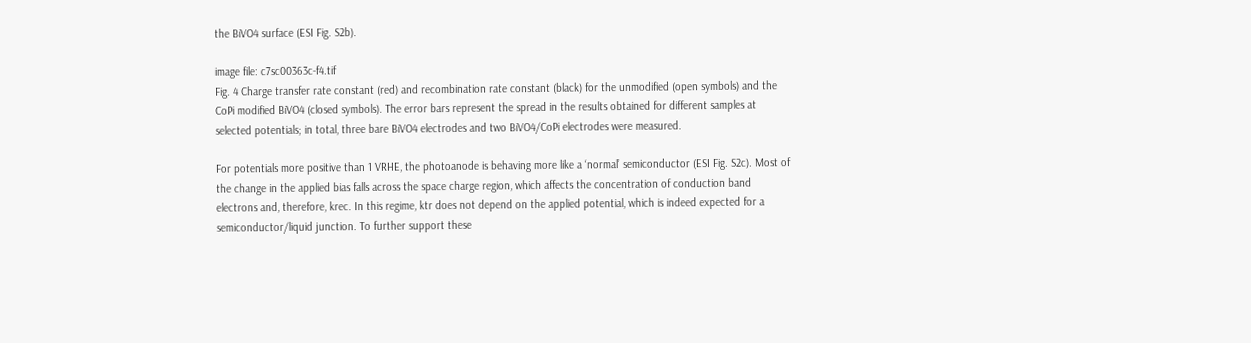the BiVO4 surface (ESI Fig. S2b).

image file: c7sc00363c-f4.tif
Fig. 4 Charge transfer rate constant (red) and recombination rate constant (black) for the unmodified (open symbols) and the CoPi modified BiVO4 (closed symbols). The error bars represent the spread in the results obtained for different samples at selected potentials; in total, three bare BiVO4 electrodes and two BiVO4/CoPi electrodes were measured.

For potentials more positive than 1 VRHE, the photoanode is behaving more like a ‘normal’ semiconductor (ESI Fig. S2c). Most of the change in the applied bias falls across the space charge region, which affects the concentration of conduction band electrons and, therefore, krec. In this regime, ktr does not depend on the applied potential, which is indeed expected for a semiconductor/liquid junction. To further support these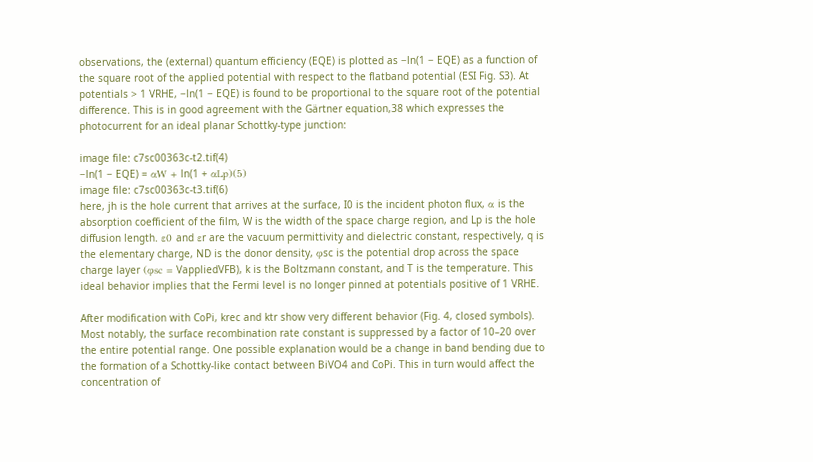observations, the (external) quantum efficiency (EQE) is plotted as −ln(1 − EQE) as a function of the square root of the applied potential with respect to the flatband potential (ESI Fig. S3). At potentials > 1 VRHE, −ln(1 − EQE) is found to be proportional to the square root of the potential difference. This is in good agreement with the Gärtner equation,38 which expresses the photocurrent for an ideal planar Schottky-type junction:

image file: c7sc00363c-t2.tif(4)
−ln(1 − EQE) = αW + ln(1 + αLp)(5)
image file: c7sc00363c-t3.tif(6)
here, jh is the hole current that arrives at the surface, I0 is the incident photon flux, α is the absorption coefficient of the film, W is the width of the space charge region, and Lp is the hole diffusion length. ε0 and εr are the vacuum permittivity and dielectric constant, respectively, q is the elementary charge, ND is the donor density, φsc is the potential drop across the space charge layer (φsc = VappliedVFB), k is the Boltzmann constant, and T is the temperature. This ideal behavior implies that the Fermi level is no longer pinned at potentials positive of 1 VRHE.

After modification with CoPi, krec and ktr show very different behavior (Fig. 4, closed symbols). Most notably, the surface recombination rate constant is suppressed by a factor of 10–20 over the entire potential range. One possible explanation would be a change in band bending due to the formation of a Schottky-like contact between BiVO4 and CoPi. This in turn would affect the concentration of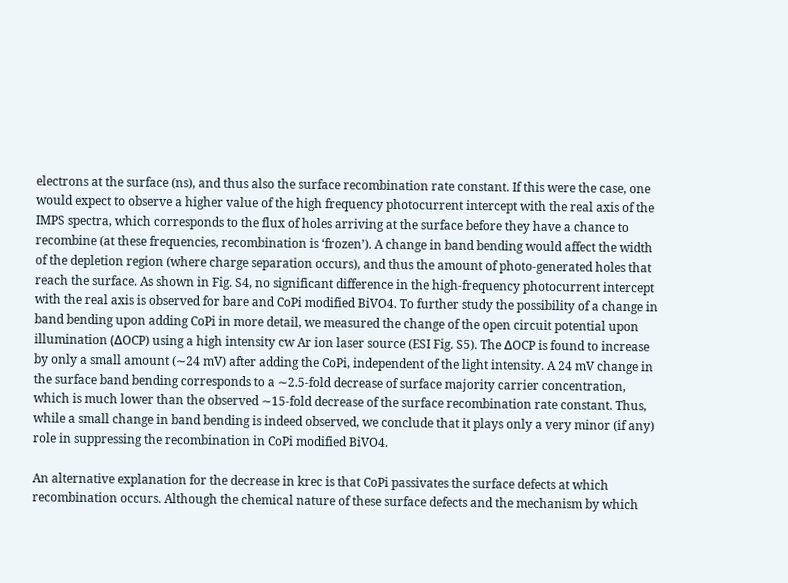electrons at the surface (ns), and thus also the surface recombination rate constant. If this were the case, one would expect to observe a higher value of the high frequency photocurrent intercept with the real axis of the IMPS spectra, which corresponds to the flux of holes arriving at the surface before they have a chance to recombine (at these frequencies, recombination is ‘frozen’). A change in band bending would affect the width of the depletion region (where charge separation occurs), and thus the amount of photo-generated holes that reach the surface. As shown in Fig. S4, no significant difference in the high-frequency photocurrent intercept with the real axis is observed for bare and CoPi modified BiVO4. To further study the possibility of a change in band bending upon adding CoPi in more detail, we measured the change of the open circuit potential upon illumination (ΔOCP) using a high intensity cw Ar ion laser source (ESI Fig. S5). The ΔOCP is found to increase by only a small amount (∼24 mV) after adding the CoPi, independent of the light intensity. A 24 mV change in the surface band bending corresponds to a ∼2.5-fold decrease of surface majority carrier concentration, which is much lower than the observed ∼15-fold decrease of the surface recombination rate constant. Thus, while a small change in band bending is indeed observed, we conclude that it plays only a very minor (if any) role in suppressing the recombination in CoPi modified BiVO4.

An alternative explanation for the decrease in krec is that CoPi passivates the surface defects at which recombination occurs. Although the chemical nature of these surface defects and the mechanism by which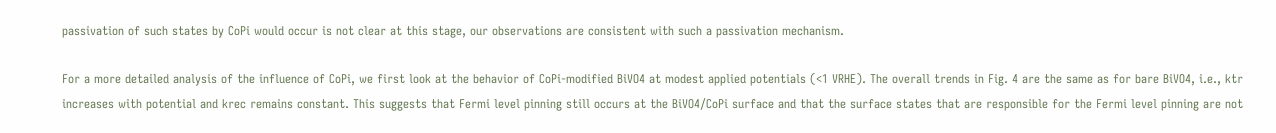passivation of such states by CoPi would occur is not clear at this stage, our observations are consistent with such a passivation mechanism.

For a more detailed analysis of the influence of CoPi, we first look at the behavior of CoPi-modified BiVO4 at modest applied potentials (<1 VRHE). The overall trends in Fig. 4 are the same as for bare BiVO4, i.e., ktr increases with potential and krec remains constant. This suggests that Fermi level pinning still occurs at the BiVO4/CoPi surface and that the surface states that are responsible for the Fermi level pinning are not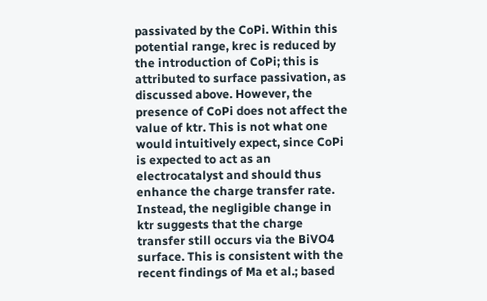passivated by the CoPi. Within this potential range, krec is reduced by the introduction of CoPi; this is attributed to surface passivation, as discussed above. However, the presence of CoPi does not affect the value of ktr. This is not what one would intuitively expect, since CoPi is expected to act as an electrocatalyst and should thus enhance the charge transfer rate. Instead, the negligible change in ktr suggests that the charge transfer still occurs via the BiVO4 surface. This is consistent with the recent findings of Ma et al.; based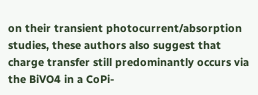on their transient photocurrent/absorption studies, these authors also suggest that charge transfer still predominantly occurs via the BiVO4 in a CoPi-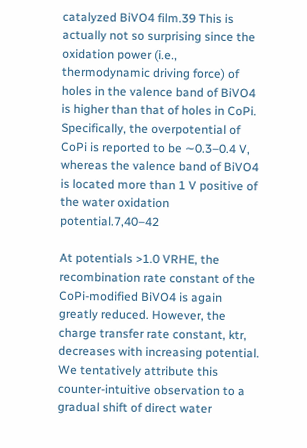catalyzed BiVO4 film.39 This is actually not so surprising since the oxidation power (i.e., thermodynamic driving force) of holes in the valence band of BiVO4 is higher than that of holes in CoPi. Specifically, the overpotential of CoPi is reported to be ∼0.3–0.4 V, whereas the valence band of BiVO4 is located more than 1 V positive of the water oxidation potential.7,40–42

At potentials >1.0 VRHE, the recombination rate constant of the CoPi-modified BiVO4 is again greatly reduced. However, the charge transfer rate constant, ktr, decreases with increasing potential. We tentatively attribute this counter-intuitive observation to a gradual shift of direct water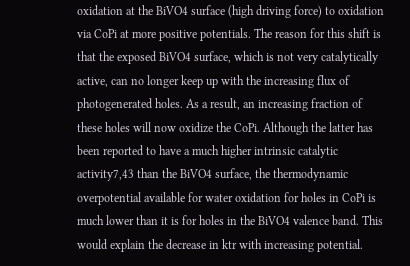oxidation at the BiVO4 surface (high driving force) to oxidation via CoPi at more positive potentials. The reason for this shift is that the exposed BiVO4 surface, which is not very catalytically active, can no longer keep up with the increasing flux of photogenerated holes. As a result, an increasing fraction of these holes will now oxidize the CoPi. Although the latter has been reported to have a much higher intrinsic catalytic activity7,43 than the BiVO4 surface, the thermodynamic overpotential available for water oxidation for holes in CoPi is much lower than it is for holes in the BiVO4 valence band. This would explain the decrease in ktr with increasing potential.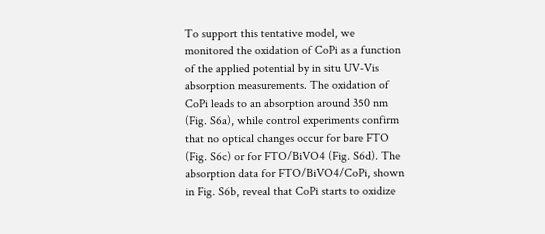To support this tentative model, we monitored the oxidation of CoPi as a function of the applied potential by in situ UV-Vis absorption measurements. The oxidation of CoPi leads to an absorption around 350 nm (Fig. S6a), while control experiments confirm that no optical changes occur for bare FTO (Fig. S6c) or for FTO/BiVO4 (Fig. S6d). The absorption data for FTO/BiVO4/CoPi, shown in Fig. S6b, reveal that CoPi starts to oxidize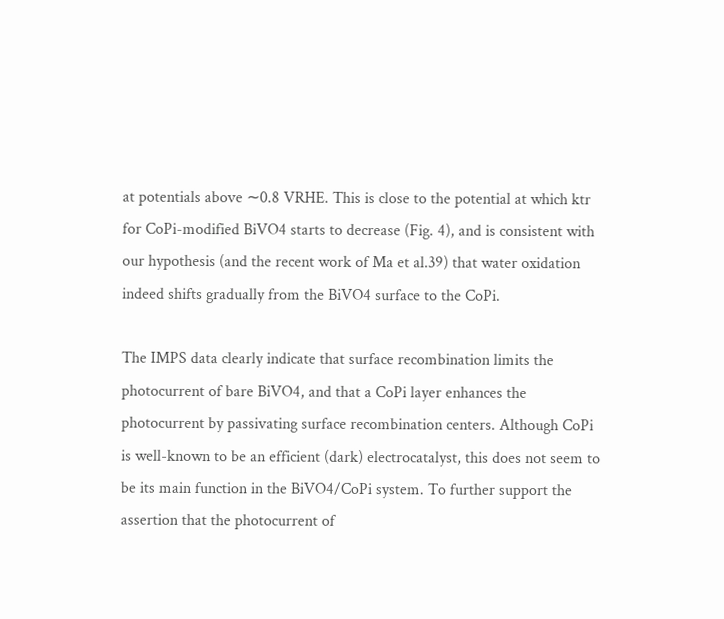at potentials above ∼0.8 VRHE. This is close to the potential at which ktr for CoPi-modified BiVO4 starts to decrease (Fig. 4), and is consistent with our hypothesis (and the recent work of Ma et al.39) that water oxidation indeed shifts gradually from the BiVO4 surface to the CoPi.

The IMPS data clearly indicate that surface recombination limits the photocurrent of bare BiVO4, and that a CoPi layer enhances the photocurrent by passivating surface recombination centers. Although CoPi is well-known to be an efficient (dark) electrocatalyst, this does not seem to be its main function in the BiVO4/CoPi system. To further support the assertion that the photocurrent of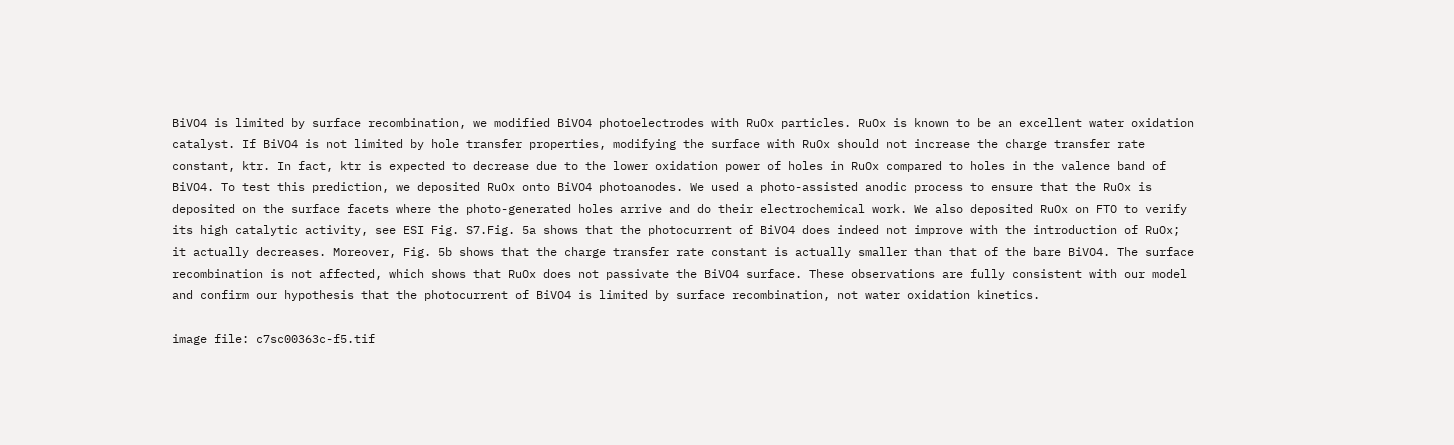BiVO4 is limited by surface recombination, we modified BiVO4 photoelectrodes with RuOx particles. RuOx is known to be an excellent water oxidation catalyst. If BiVO4 is not limited by hole transfer properties, modifying the surface with RuOx should not increase the charge transfer rate constant, ktr. In fact, ktr is expected to decrease due to the lower oxidation power of holes in RuOx compared to holes in the valence band of BiVO4. To test this prediction, we deposited RuOx onto BiVO4 photoanodes. We used a photo-assisted anodic process to ensure that the RuOx is deposited on the surface facets where the photo-generated holes arrive and do their electrochemical work. We also deposited RuOx on FTO to verify its high catalytic activity, see ESI Fig. S7.Fig. 5a shows that the photocurrent of BiVO4 does indeed not improve with the introduction of RuOx; it actually decreases. Moreover, Fig. 5b shows that the charge transfer rate constant is actually smaller than that of the bare BiVO4. The surface recombination is not affected, which shows that RuOx does not passivate the BiVO4 surface. These observations are fully consistent with our model and confirm our hypothesis that the photocurrent of BiVO4 is limited by surface recombination, not water oxidation kinetics.

image file: c7sc00363c-f5.tif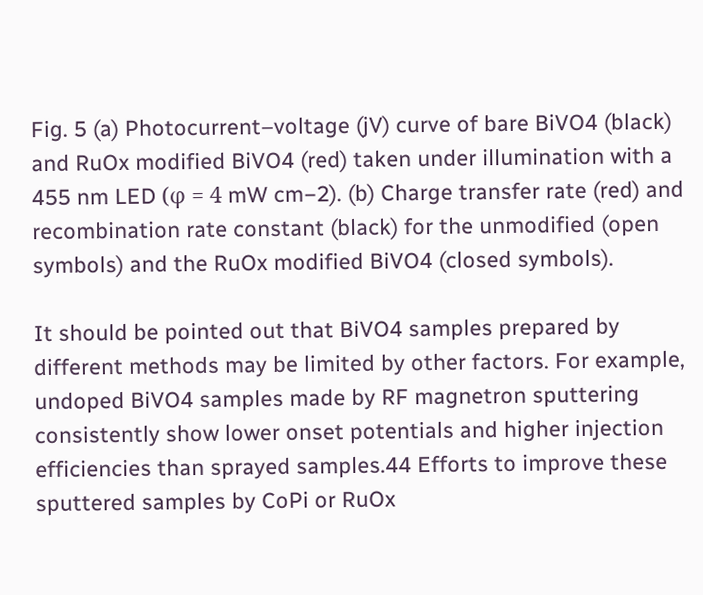Fig. 5 (a) Photocurrent–voltage (jV) curve of bare BiVO4 (black) and RuOx modified BiVO4 (red) taken under illumination with a 455 nm LED (φ = 4 mW cm−2). (b) Charge transfer rate (red) and recombination rate constant (black) for the unmodified (open symbols) and the RuOx modified BiVO4 (closed symbols).

It should be pointed out that BiVO4 samples prepared by different methods may be limited by other factors. For example, undoped BiVO4 samples made by RF magnetron sputtering consistently show lower onset potentials and higher injection efficiencies than sprayed samples.44 Efforts to improve these sputtered samples by CoPi or RuOx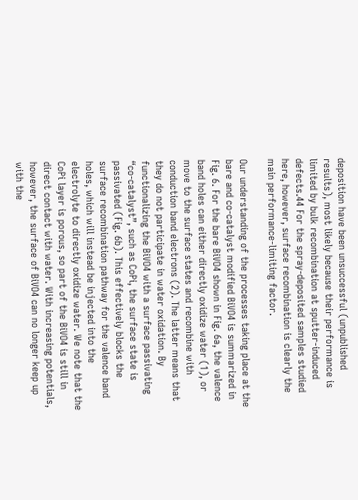deposition have been unsuccessful (unpublished results), most likely because their performance is limited by bulk recombination at sputter-induced defects.44 For the spray-deposited samples studied here, however, surface recombination is clearly the main performance-limiting factor.

Our understanding of the processes taking place at the bare and co-catalyst modified BiVO4 is summarized in Fig. 6. For the bare BiVO4 shown in Fig. 6a, the valence band holes can either directly oxidize water (1), or move to the surface states and recombine with conduction band electrons (2). The latter means that they do not participate in water oxidation. By functionalizing the BiVO4 with a surface passivating “co-catalyst”, such as CoPi, the surface state is passivated (Fig. 6b). This effectively blocks the surface recombination pathway for the valence band holes, which will instead be injected into the electrolyte to directly oxidize water. We note that the CoPi layer is porous, so part of the BiVO4 is still in direct contact with water. With increasing potentials, however, the surface of BiVO4 can no longer keep up with the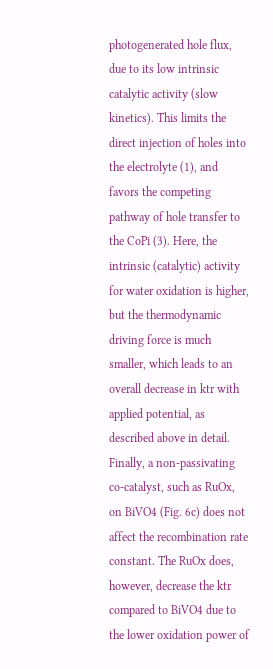photogenerated hole flux, due to its low intrinsic catalytic activity (slow kinetics). This limits the direct injection of holes into the electrolyte (1), and favors the competing pathway of hole transfer to the CoPi (3). Here, the intrinsic (catalytic) activity for water oxidation is higher, but the thermodynamic driving force is much smaller, which leads to an overall decrease in ktr with applied potential, as described above in detail. Finally, a non-passivating co-catalyst, such as RuOx, on BiVO4 (Fig. 6c) does not affect the recombination rate constant. The RuOx does, however, decrease the ktr compared to BiVO4 due to the lower oxidation power of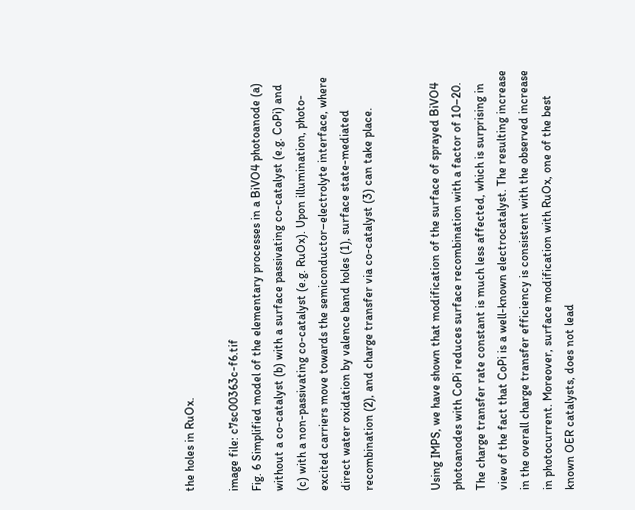the holes in RuOx.

image file: c7sc00363c-f6.tif
Fig. 6 Simplified model of the elementary processes in a BiVO4 photoanode (a) without a co-catalyst (b) with a surface passivating co-catalyst (e.g. CoPi) and (c) with a non-passivating co-catalyst (e.g. RuOx). Upon illumination, photo-excited carriers move towards the semiconductor–electrolyte interface, where direct water oxidation by valence band holes (1), surface state-mediated recombination (2), and charge transfer via co-catalyst (3) can take place.


Using IMPS, we have shown that modification of the surface of sprayed BiVO4 photoanodes with CoPi reduces surface recombination with a factor of 10–20. The charge transfer rate constant is much less affected, which is surprising in view of the fact that CoPi is a well-known electrocatalyst. The resulting increase in the overall charge transfer efficiency is consistent with the observed increase in photocurrent. Moreover, surface modification with RuOx, one of the best known OER catalysts, does not lead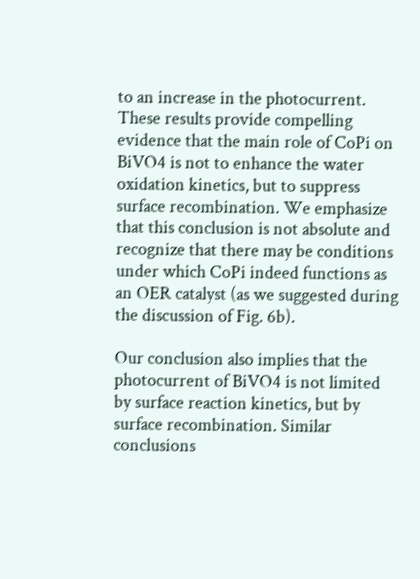to an increase in the photocurrent. These results provide compelling evidence that the main role of CoPi on BiVO4 is not to enhance the water oxidation kinetics, but to suppress surface recombination. We emphasize that this conclusion is not absolute and recognize that there may be conditions under which CoPi indeed functions as an OER catalyst (as we suggested during the discussion of Fig. 6b).

Our conclusion also implies that the photocurrent of BiVO4 is not limited by surface reaction kinetics, but by surface recombination. Similar conclusions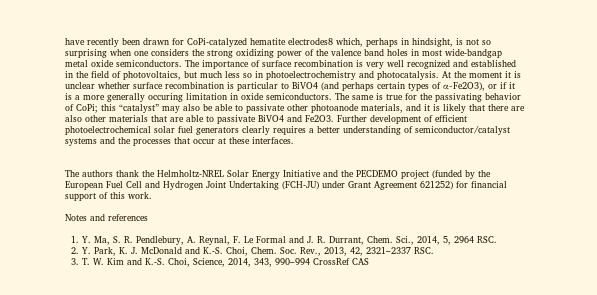have recently been drawn for CoPi-catalyzed hematite electrodes8 which, perhaps in hindsight, is not so surprising when one considers the strong oxidizing power of the valence band holes in most wide-bandgap metal oxide semiconductors. The importance of surface recombination is very well recognized and established in the field of photovoltaics, but much less so in photoelectrochemistry and photocatalysis. At the moment it is unclear whether surface recombination is particular to BiVO4 (and perhaps certain types of α-Fe2O3), or if it is a more generally occuring limitation in oxide semiconductors. The same is true for the passivating behavior of CoPi; this “catalyst” may also be able to passivate other photoanode materials, and it is likely that there are also other materials that are able to passivate BiVO4 and Fe2O3. Further development of efficient photoelectrochemical solar fuel generators clearly requires a better understanding of semiconductor/catalyst systems and the processes that occur at these interfaces.


The authors thank the Helmholtz-NREL Solar Energy Initiative and the PECDEMO project (funded by the European Fuel Cell and Hydrogen Joint Undertaking (FCH-JU) under Grant Agreement 621252) for financial support of this work.

Notes and references

  1. Y. Ma, S. R. Pendlebury, A. Reynal, F. Le Formal and J. R. Durrant, Chem. Sci., 2014, 5, 2964 RSC.
  2. Y. Park, K. J. McDonald and K.-S. Choi, Chem. Soc. Rev., 2013, 42, 2321–2337 RSC.
  3. T. W. Kim and K.-S. Choi, Science, 2014, 343, 990–994 CrossRef CAS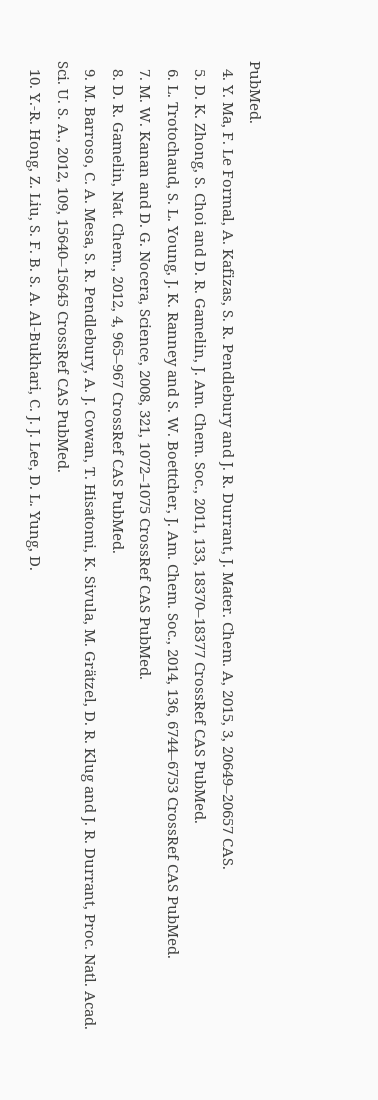PubMed.
  4. Y. Ma, F. Le Formal, A. Kafizas, S. R. Pendlebury and J. R. Durrant, J. Mater. Chem. A, 2015, 3, 20649–20657 CAS.
  5. D. K. Zhong, S. Choi and D. R. Gamelin, J. Am. Chem. Soc., 2011, 133, 18370–18377 CrossRef CAS PubMed.
  6. L. Trotochaud, S. L. Young, J. K. Ranney and S. W. Boettcher, J. Am. Chem. Soc., 2014, 136, 6744–6753 CrossRef CAS PubMed.
  7. M. W. Kanan and D. G. Nocera, Science, 2008, 321, 1072–1075 CrossRef CAS PubMed.
  8. D. R. Gamelin, Nat. Chem., 2012, 4, 965–967 CrossRef CAS PubMed.
  9. M. Barroso, C. A. Mesa, S. R. Pendlebury, A. J. Cowan, T. Hisatomi, K. Sivula, M. Grätzel, D. R. Klug and J. R. Durrant, Proc. Natl. Acad. Sci. U. S. A., 2012, 109, 15640–15645 CrossRef CAS PubMed.
  10. Y.-R. Hong, Z. Liu, S. F. B. S. A. Al-Bukhari, C. J. J. Lee, D. L. Yung, D.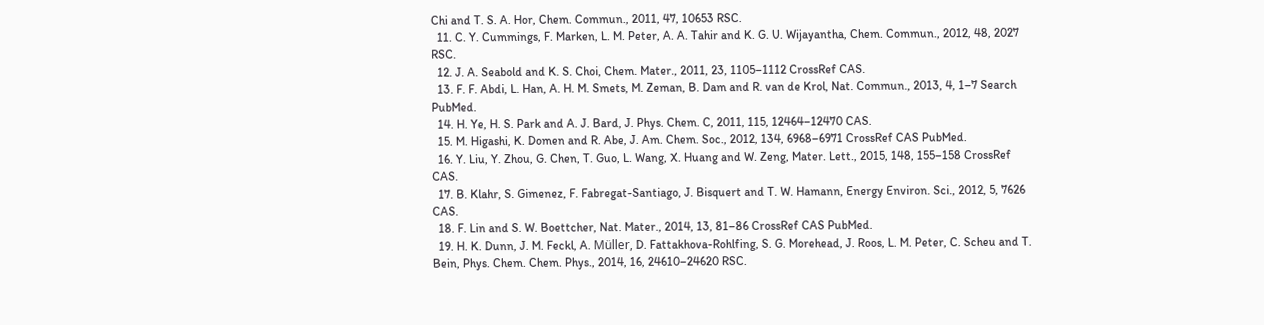Chi and T. S. A. Hor, Chem. Commun., 2011, 47, 10653 RSC.
  11. C. Y. Cummings, F. Marken, L. M. Peter, A. A. Tahir and K. G. U. Wijayantha, Chem. Commun., 2012, 48, 2027 RSC.
  12. J. A. Seabold and K. S. Choi, Chem. Mater., 2011, 23, 1105–1112 CrossRef CAS.
  13. F. F. Abdi, L. Han, A. H. M. Smets, M. Zeman, B. Dam and R. van de Krol, Nat. Commun., 2013, 4, 1–7 Search PubMed.
  14. H. Ye, H. S. Park and A. J. Bard, J. Phys. Chem. C, 2011, 115, 12464–12470 CAS.
  15. M. Higashi, K. Domen and R. Abe, J. Am. Chem. Soc., 2012, 134, 6968–6971 CrossRef CAS PubMed.
  16. Y. Liu, Y. Zhou, G. Chen, T. Guo, L. Wang, X. Huang and W. Zeng, Mater. Lett., 2015, 148, 155–158 CrossRef CAS.
  17. B. Klahr, S. Gimenez, F. Fabregat-Santiago, J. Bisquert and T. W. Hamann, Energy Environ. Sci., 2012, 5, 7626 CAS.
  18. F. Lin and S. W. Boettcher, Nat. Mater., 2014, 13, 81–86 CrossRef CAS PubMed.
  19. H. K. Dunn, J. M. Feckl, A. Müller, D. Fattakhova-Rohlfing, S. G. Morehead, J. Roos, L. M. Peter, C. Scheu and T. Bein, Phys. Chem. Chem. Phys., 2014, 16, 24610–24620 RSC.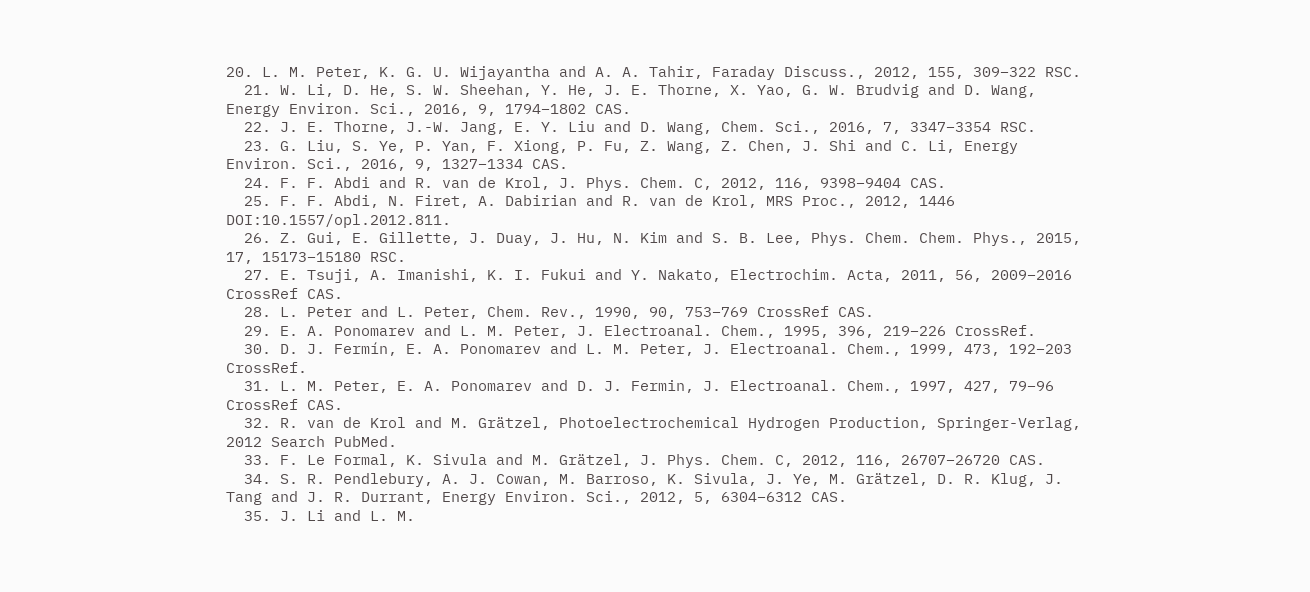20. L. M. Peter, K. G. U. Wijayantha and A. A. Tahir, Faraday Discuss., 2012, 155, 309–322 RSC.
  21. W. Li, D. He, S. W. Sheehan, Y. He, J. E. Thorne, X. Yao, G. W. Brudvig and D. Wang, Energy Environ. Sci., 2016, 9, 1794–1802 CAS.
  22. J. E. Thorne, J.-W. Jang, E. Y. Liu and D. Wang, Chem. Sci., 2016, 7, 3347–3354 RSC.
  23. G. Liu, S. Ye, P. Yan, F. Xiong, P. Fu, Z. Wang, Z. Chen, J. Shi and C. Li, Energy Environ. Sci., 2016, 9, 1327–1334 CAS.
  24. F. F. Abdi and R. van de Krol, J. Phys. Chem. C, 2012, 116, 9398–9404 CAS.
  25. F. F. Abdi, N. Firet, A. Dabirian and R. van de Krol, MRS Proc., 2012, 1446 DOI:10.1557/opl.2012.811.
  26. Z. Gui, E. Gillette, J. Duay, J. Hu, N. Kim and S. B. Lee, Phys. Chem. Chem. Phys., 2015, 17, 15173–15180 RSC.
  27. E. Tsuji, A. Imanishi, K. I. Fukui and Y. Nakato, Electrochim. Acta, 2011, 56, 2009–2016 CrossRef CAS.
  28. L. Peter and L. Peter, Chem. Rev., 1990, 90, 753–769 CrossRef CAS.
  29. E. A. Ponomarev and L. M. Peter, J. Electroanal. Chem., 1995, 396, 219–226 CrossRef.
  30. D. J. Fermín, E. A. Ponomarev and L. M. Peter, J. Electroanal. Chem., 1999, 473, 192–203 CrossRef.
  31. L. M. Peter, E. A. Ponomarev and D. J. Fermin, J. Electroanal. Chem., 1997, 427, 79–96 CrossRef CAS.
  32. R. van de Krol and M. Grätzel, Photoelectrochemical Hydrogen Production, Springer-Verlag, 2012 Search PubMed.
  33. F. Le Formal, K. Sivula and M. Grätzel, J. Phys. Chem. C, 2012, 116, 26707–26720 CAS.
  34. S. R. Pendlebury, A. J. Cowan, M. Barroso, K. Sivula, J. Ye, M. Grätzel, D. R. Klug, J. Tang and J. R. Durrant, Energy Environ. Sci., 2012, 5, 6304–6312 CAS.
  35. J. Li and L. M.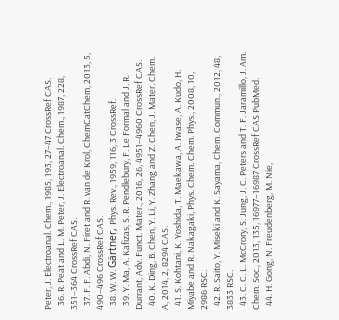Peter, J. Electroanal. Chem., 1985, 193, 27–47 CrossRef CAS.
  36. R. Peat and L. M. Peter, J. Electroanal. Chem., 1987, 228, 351–364 CrossRef CAS.
  37. F. F. Abdi, N. Firet and R. van de Krol, ChemCatChem, 2013, 5, 490–496 CrossRef CAS.
  38. W. W. Gärtner, Phys. Rev., 1959, 116, 3 CrossRef.
  39. Y. Ma, A. Kafizas, S. R. Pendlebury, F. Le Formal and J. R. Durrant, Adv. Funct. Mater., 2016, 26, 4951–4960 CrossRef CAS.
  40. K. Ding, B. Chen, Y. Li, Y. Zhang and Z. Chen, J. Mater. Chem. A, 2014, 2, 8294 CAS.
  41. S. Kohtani, K. Yoshida, T. Maekawa, A. Iwase, A. Kudo, H. Miyabe and R. Nakagaki, Phys. Chem. Chem. Phys., 2008, 10, 2986 RSC.
  42. R. Saito, Y. Miseki and K. Sayama, Chem. Commun., 2012, 48, 3833 RSC.
  43. C. C. L. McCrory, S. Jung, J. C. Peters and T. F. Jaramillo, J. Am. Chem. Soc., 2013, 135, 16977–16987 CrossRef CAS PubMed.
  44. H. Gong, N. Freudenberg, M. Nie,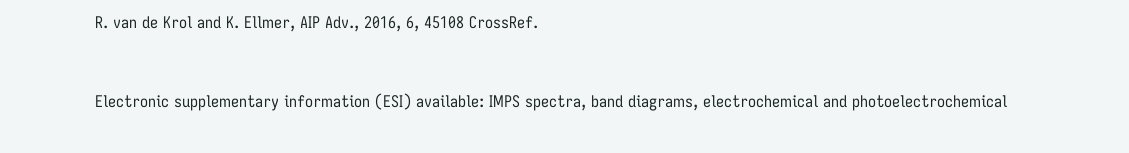R. van de Krol and K. Ellmer, AIP Adv., 2016, 6, 45108 CrossRef.


Electronic supplementary information (ESI) available: IMPS spectra, band diagrams, electrochemical and photoelectrochemical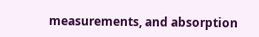measurements, and absorption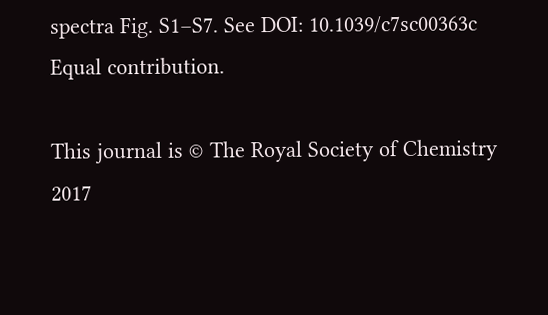spectra Fig. S1–S7. See DOI: 10.1039/c7sc00363c
Equal contribution.

This journal is © The Royal Society of Chemistry 2017